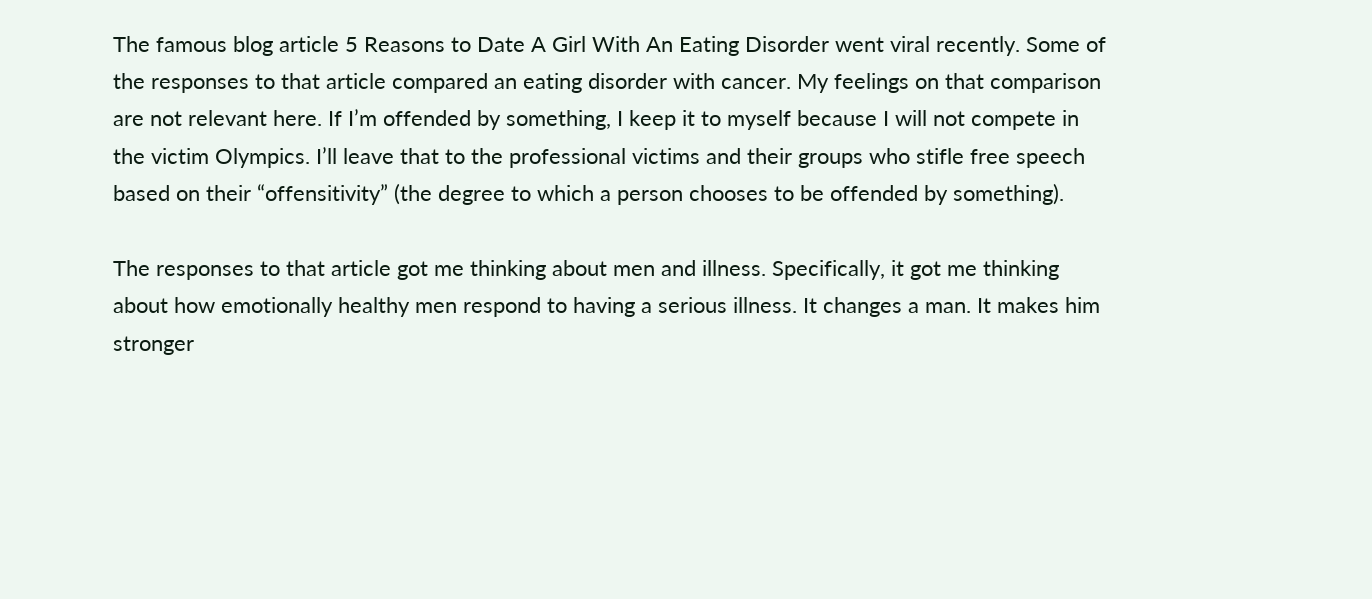The famous blog article 5 Reasons to Date A Girl With An Eating Disorder went viral recently. Some of the responses to that article compared an eating disorder with cancer. My feelings on that comparison are not relevant here. If I’m offended by something, I keep it to myself because I will not compete in the victim Olympics. I’ll leave that to the professional victims and their groups who stifle free speech based on their “offensitivity” (the degree to which a person chooses to be offended by something).

The responses to that article got me thinking about men and illness. Specifically, it got me thinking about how emotionally healthy men respond to having a serious illness. It changes a man. It makes him stronger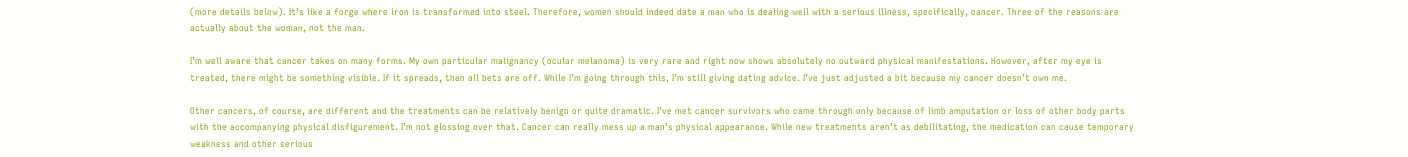(more details below). It’s like a forge where iron is transformed into steel. Therefore, women should indeed date a man who is dealing well with a serious illness, specifically, cancer. Three of the reasons are actually about the woman, not the man.

I’m well aware that cancer takes on many forms. My own particular malignancy (ocular melanoma) is very rare and right now shows absolutely no outward physical manifestations. However, after my eye is treated, there might be something visible. If it spreads, then all bets are off. While I’m going through this, I’m still giving dating advice. I’ve just adjusted a bit because my cancer doesn’t own me.

Other cancers, of course, are different and the treatments can be relatively benign or quite dramatic. I’ve met cancer survivors who came through only because of limb amputation or loss of other body parts with the accompanying physical disfigurement. I’m not glossing over that. Cancer can really mess up a man’s physical appearance. While new treatments aren’t as debilitating, the medication can cause temporary weakness and other serious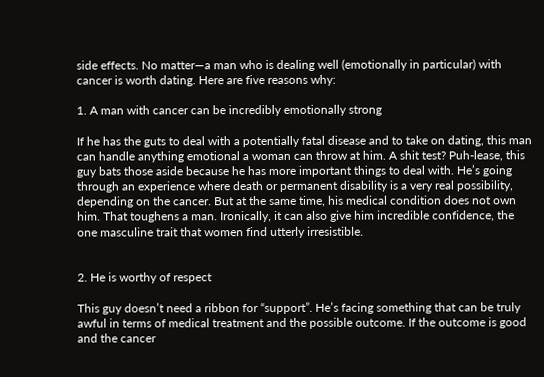side effects. No matter—a man who is dealing well (emotionally in particular) with cancer is worth dating. Here are five reasons why:

1. A man with cancer can be incredibly emotionally strong

If he has the guts to deal with a potentially fatal disease and to take on dating, this man can handle anything emotional a woman can throw at him. A shit test? Puh-lease, this guy bats those aside because he has more important things to deal with. He’s going through an experience where death or permanent disability is a very real possibility, depending on the cancer. But at the same time, his medical condition does not own him. That toughens a man. Ironically, it can also give him incredible confidence, the one masculine trait that women find utterly irresistible.


2. He is worthy of respect

This guy doesn’t need a ribbon for “support”. He’s facing something that can be truly awful in terms of medical treatment and the possible outcome. If the outcome is good and the cancer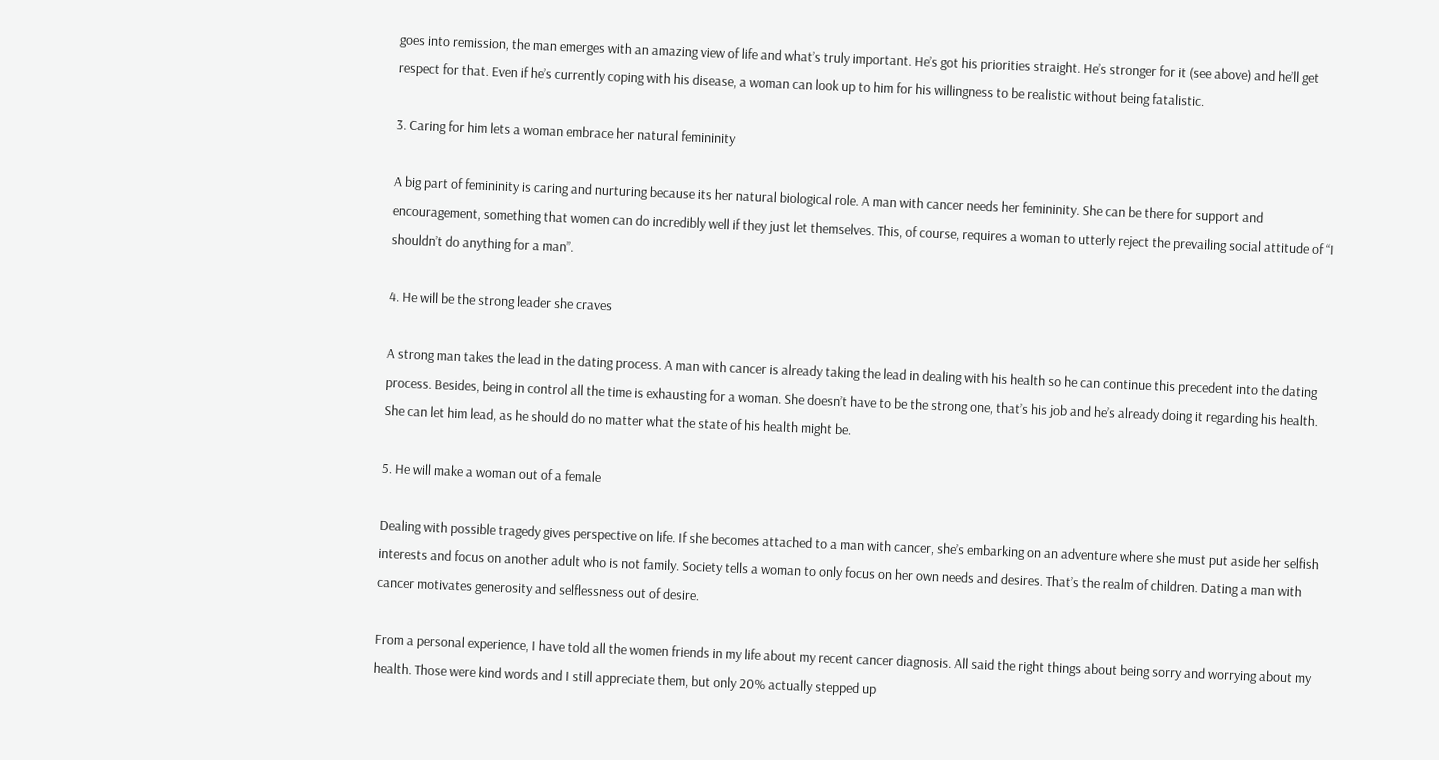goes into remission, the man emerges with an amazing view of life and what’s truly important. He’s got his priorities straight. He’s stronger for it (see above) and he’ll get respect for that. Even if he’s currently coping with his disease, a woman can look up to him for his willingness to be realistic without being fatalistic.

3. Caring for him lets a woman embrace her natural femininity

A big part of femininity is caring and nurturing because its her natural biological role. A man with cancer needs her femininity. She can be there for support and encouragement, something that women can do incredibly well if they just let themselves. This, of course, requires a woman to utterly reject the prevailing social attitude of “I shouldn’t do anything for a man”.

4. He will be the strong leader she craves

A strong man takes the lead in the dating process. A man with cancer is already taking the lead in dealing with his health so he can continue this precedent into the dating process. Besides, being in control all the time is exhausting for a woman. She doesn’t have to be the strong one, that’s his job and he’s already doing it regarding his health. She can let him lead, as he should do no matter what the state of his health might be.

5. He will make a woman out of a female

Dealing with possible tragedy gives perspective on life. If she becomes attached to a man with cancer, she’s embarking on an adventure where she must put aside her selfish interests and focus on another adult who is not family. Society tells a woman to only focus on her own needs and desires. That’s the realm of children. Dating a man with cancer motivates generosity and selflessness out of desire.

From a personal experience, I have told all the women friends in my life about my recent cancer diagnosis. All said the right things about being sorry and worrying about my health. Those were kind words and I still appreciate them, but only 20% actually stepped up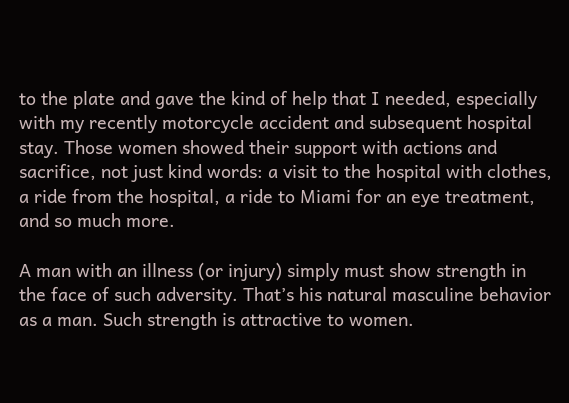to the plate and gave the kind of help that I needed, especially with my recently motorcycle accident and subsequent hospital stay. Those women showed their support with actions and sacrifice, not just kind words: a visit to the hospital with clothes, a ride from the hospital, a ride to Miami for an eye treatment, and so much more.

A man with an illness (or injury) simply must show strength in the face of such adversity. That’s his natural masculine behavior as a man. Such strength is attractive to women.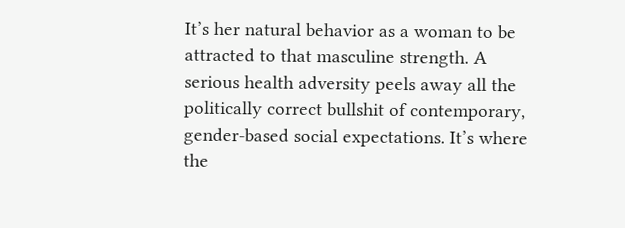It’s her natural behavior as a woman to be attracted to that masculine strength. A serious health adversity peels away all the politically correct bullshit of contemporary, gender-based social expectations. It’s where the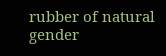rubber of natural gender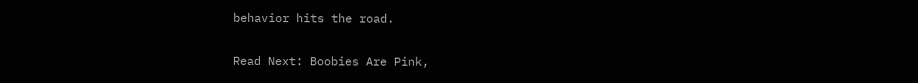behavior hits the road.

Read Next: Boobies Are Pink,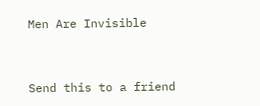Men Are Invisible


Send this to a friend